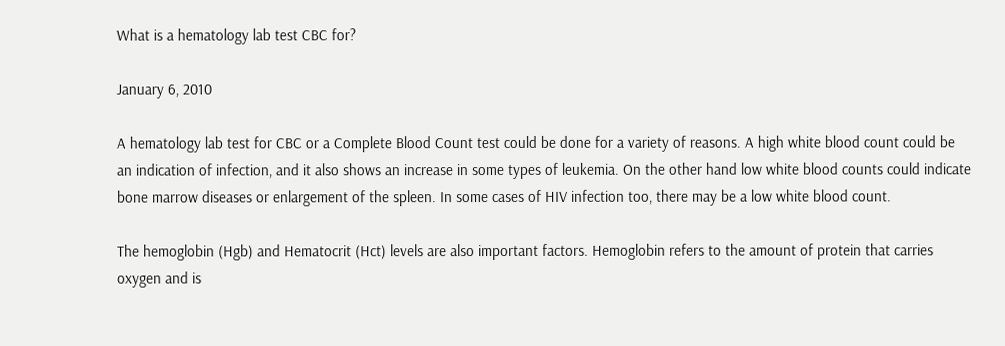What is a hematology lab test CBC for?

January 6, 2010

A hematology lab test for CBC or a Complete Blood Count test could be done for a variety of reasons. A high white blood count could be an indication of infection, and it also shows an increase in some types of leukemia. On the other hand low white blood counts could indicate bone marrow diseases or enlargement of the spleen. In some cases of HIV infection too, there may be a low white blood count.

The hemoglobin (Hgb) and Hematocrit (Hct) levels are also important factors. Hemoglobin refers to the amount of protein that carries oxygen and is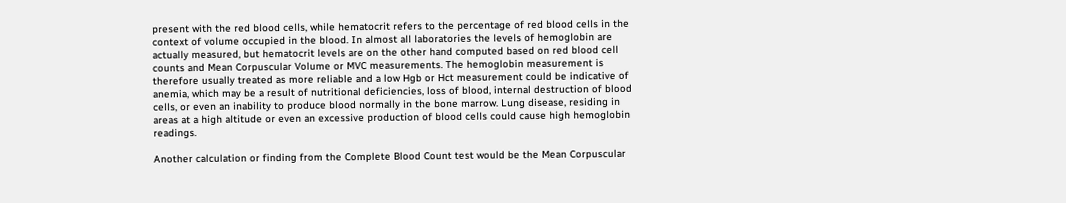present with the red blood cells, while hematocrit refers to the percentage of red blood cells in the context of volume occupied in the blood. In almost all laboratories the levels of hemoglobin are actually measured, but hematocrit levels are on the other hand computed based on red blood cell counts and Mean Corpuscular Volume or MVC measurements. The hemoglobin measurement is therefore usually treated as more reliable and a low Hgb or Hct measurement could be indicative of anemia, which may be a result of nutritional deficiencies, loss of blood, internal destruction of blood cells, or even an inability to produce blood normally in the bone marrow. Lung disease, residing in areas at a high altitude or even an excessive production of blood cells could cause high hemoglobin readings.

Another calculation or finding from the Complete Blood Count test would be the Mean Corpuscular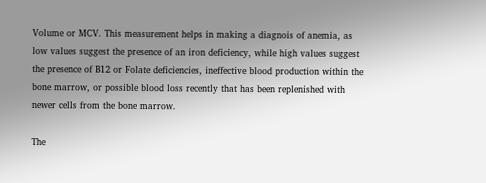Volume or MCV. This measurement helps in making a diagnois of anemia, as low values suggest the presence of an iron deficiency, while high values suggest the presence of B12 or Folate deficiencies, ineffective blood production within the bone marrow, or possible blood loss recently that has been replenished with newer cells from the bone marrow.

The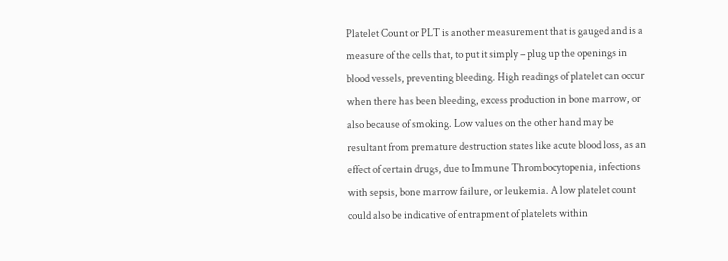Platelet Count or PLT is another measurement that is gauged and is a measure of the cells that, to put it simply – plug up the openings in blood vessels, preventing bleeding. High readings of platelet can occur when there has been bleeding, excess production in bone marrow, or also because of smoking. Low values on the other hand may be resultant from premature destruction states like acute blood loss, as an effect of certain drugs, due to Immune Thrombocytopenia, infections with sepsis, bone marrow failure, or leukemia. A low platelet count could also be indicative of entrapment of platelets within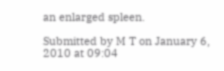an enlarged spleen.

Submitted by M T on January 6, 2010 at 09:04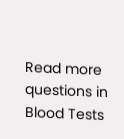Read more questions in Blood Tests